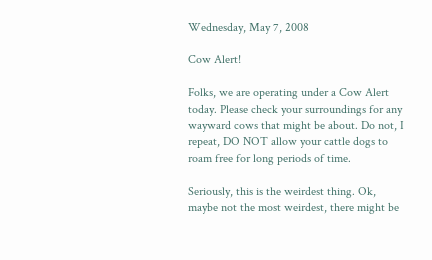Wednesday, May 7, 2008

Cow Alert!

Folks, we are operating under a Cow Alert today. Please check your surroundings for any wayward cows that might be about. Do not, I repeat, DO NOT allow your cattle dogs to roam free for long periods of time.

Seriously, this is the weirdest thing. Ok, maybe not the most weirdest, there might be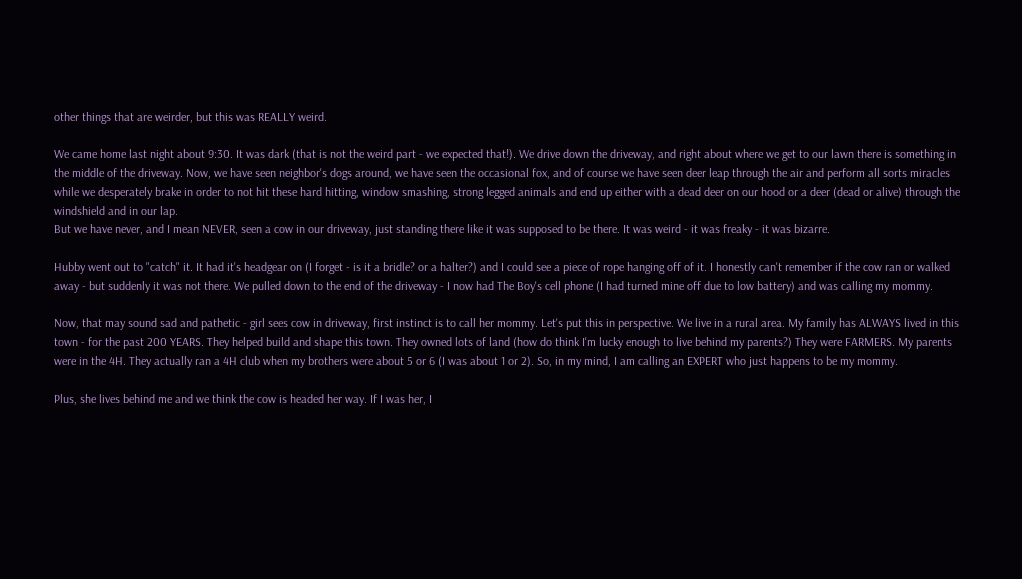other things that are weirder, but this was REALLY weird.

We came home last night about 9:30. It was dark (that is not the weird part - we expected that!). We drive down the driveway, and right about where we get to our lawn there is something in the middle of the driveway. Now, we have seen neighbor's dogs around, we have seen the occasional fox, and of course we have seen deer leap through the air and perform all sorts miracles while we desperately brake in order to not hit these hard hitting, window smashing, strong legged animals and end up either with a dead deer on our hood or a deer (dead or alive) through the windshield and in our lap.
But we have never, and I mean NEVER, seen a cow in our driveway, just standing there like it was supposed to be there. It was weird - it was freaky - it was bizarre.

Hubby went out to "catch" it. It had it's headgear on (I forget - is it a bridle? or a halter?) and I could see a piece of rope hanging off of it. I honestly can't remember if the cow ran or walked away - but suddenly it was not there. We pulled down to the end of the driveway - I now had The Boy's cell phone (I had turned mine off due to low battery) and was calling my mommy.

Now, that may sound sad and pathetic - girl sees cow in driveway, first instinct is to call her mommy. Let's put this in perspective. We live in a rural area. My family has ALWAYS lived in this town - for the past 200 YEARS. They helped build and shape this town. They owned lots of land (how do think I'm lucky enough to live behind my parents?) They were FARMERS. My parents were in the 4H. They actually ran a 4H club when my brothers were about 5 or 6 (I was about 1 or 2). So, in my mind, I am calling an EXPERT who just happens to be my mommy.

Plus, she lives behind me and we think the cow is headed her way. If I was her, I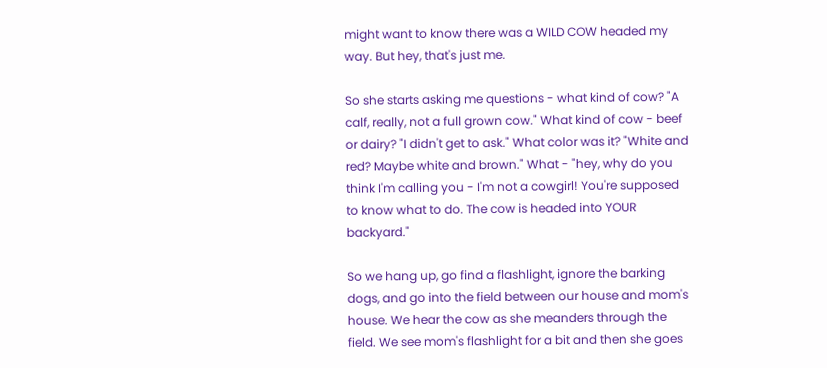might want to know there was a WILD COW headed my way. But hey, that's just me.

So she starts asking me questions - what kind of cow? "A calf, really, not a full grown cow." What kind of cow - beef or dairy? "I didn't get to ask." What color was it? "White and red? Maybe white and brown." What - "hey, why do you think I'm calling you - I'm not a cowgirl! You're supposed to know what to do. The cow is headed into YOUR backyard."

So we hang up, go find a flashlight, ignore the barking dogs, and go into the field between our house and mom's house. We hear the cow as she meanders through the field. We see mom's flashlight for a bit and then she goes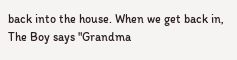back into the house. When we get back in, The Boy says "Grandma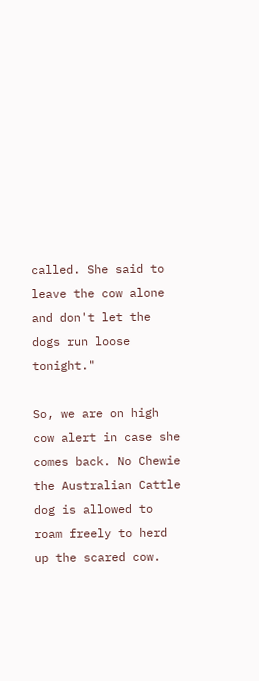called. She said to leave the cow alone and don't let the dogs run loose tonight."

So, we are on high cow alert in case she comes back. No Chewie the Australian Cattle dog is allowed to roam freely to herd up the scared cow.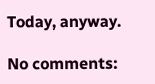Today, anyway.

No comments: